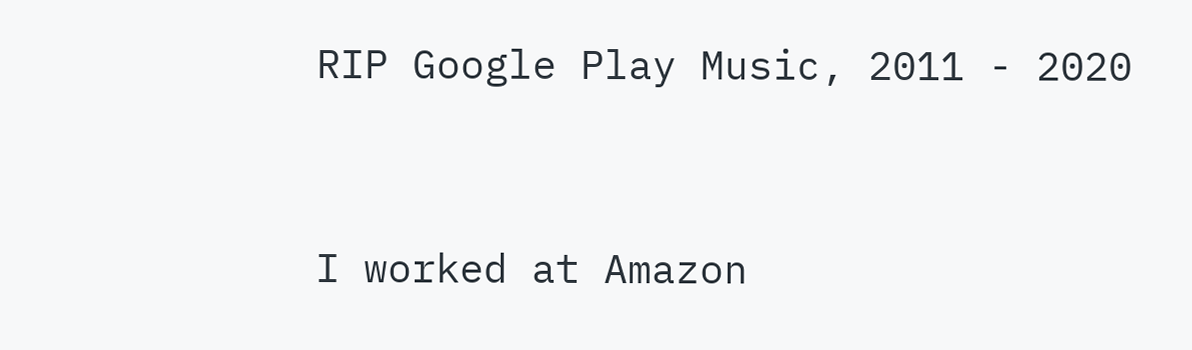RIP Google Play Music, 2011 - 2020


I worked at Amazon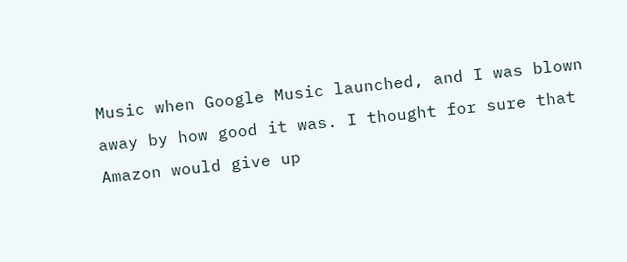Music when Google Music launched, and I was blown away by how good it was. I thought for sure that Amazon would give up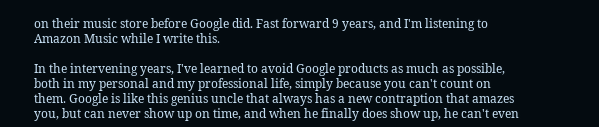on their music store before Google did. Fast forward 9 years, and I'm listening to Amazon Music while I write this.

In the intervening years, I've learned to avoid Google products as much as possible, both in my personal and my professional life, simply because you can't count on them. Google is like this genius uncle that always has a new contraption that amazes you, but can never show up on time, and when he finally does show up, he can't even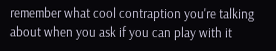remember what cool contraption you're talking about when you ask if you can play with it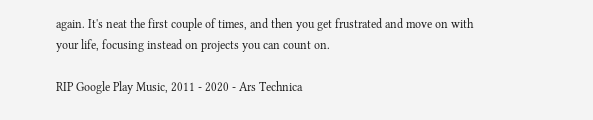again. It's neat the first couple of times, and then you get frustrated and move on with your life, focusing instead on projects you can count on.

RIP Google Play Music, 2011 - 2020 - Ars Technica